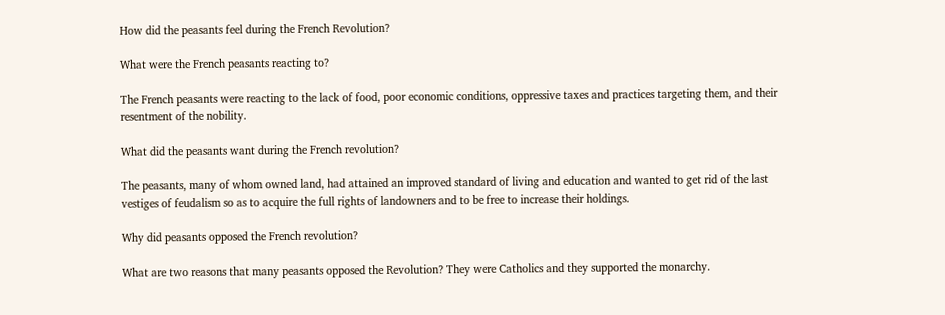How did the peasants feel during the French Revolution?

What were the French peasants reacting to?

The French peasants were reacting to the lack of food, poor economic conditions, oppressive taxes and practices targeting them, and their resentment of the nobility.

What did the peasants want during the French revolution?

The peasants, many of whom owned land, had attained an improved standard of living and education and wanted to get rid of the last vestiges of feudalism so as to acquire the full rights of landowners and to be free to increase their holdings.

Why did peasants opposed the French revolution?

What are two reasons that many peasants opposed the Revolution? They were Catholics and they supported the monarchy.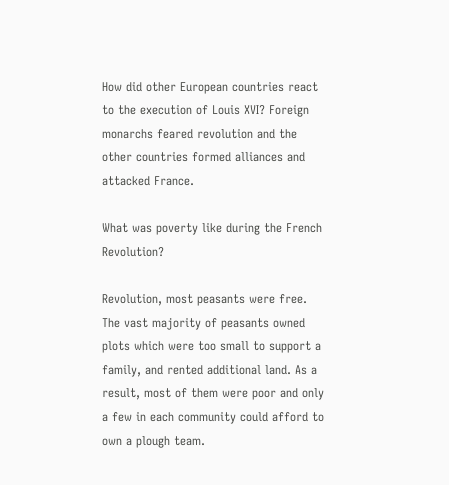How did other European countries react to the execution of Louis XVI? Foreign monarchs feared revolution and the other countries formed alliances and attacked France.

What was poverty like during the French Revolution?

Revolution, most peasants were free. The vast majority of peasants owned plots which were too small to support a family, and rented additional land. As a result, most of them were poor and only a few in each community could afford to own a plough team.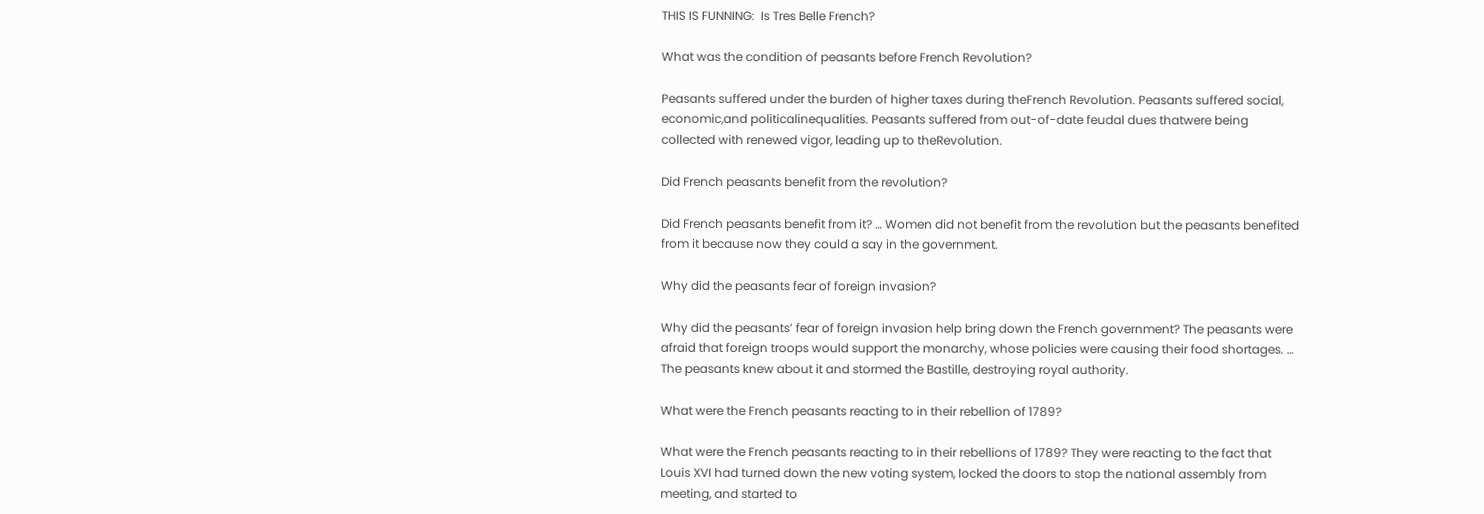THIS IS FUNNING:  Is Tres Belle French?

What was the condition of peasants before French Revolution?

Peasants suffered under the burden of higher taxes during theFrench Revolution. Peasants suffered social, economic,and politicalinequalities. Peasants suffered from out-of-date feudal dues thatwere being collected with renewed vigor, leading up to theRevolution.

Did French peasants benefit from the revolution?

Did French peasants benefit from it? … Women did not benefit from the revolution but the peasants benefited from it because now they could a say in the government.

Why did the peasants fear of foreign invasion?

Why did the peasants’ fear of foreign invasion help bring down the French government? The peasants were afraid that foreign troops would support the monarchy, whose policies were causing their food shortages. … The peasants knew about it and stormed the Bastille, destroying royal authority.

What were the French peasants reacting to in their rebellion of 1789?

What were the French peasants reacting to in their rebellions of 1789? They were reacting to the fact that Louis XVI had turned down the new voting system, locked the doors to stop the national assembly from meeting, and started to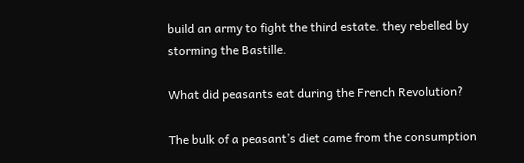build an army to fight the third estate. they rebelled by storming the Bastille.

What did peasants eat during the French Revolution?

The bulk of a peasant’s diet came from the consumption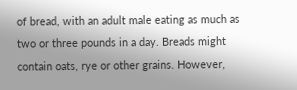of bread, with an adult male eating as much as two or three pounds in a day. Breads might contain oats, rye or other grains. However,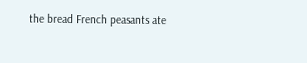the bread French peasants ate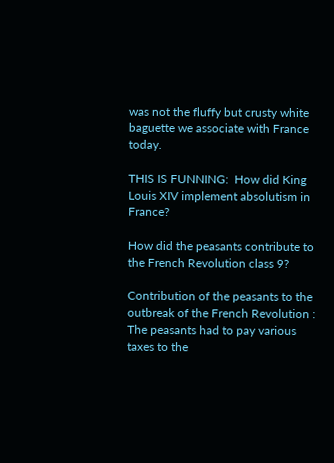was not the fluffy but crusty white baguette we associate with France today.

THIS IS FUNNING:  How did King Louis XIV implement absolutism in France?

How did the peasants contribute to the French Revolution class 9?

Contribution of the peasants to the outbreak of the French Revolution : The peasants had to pay various taxes to the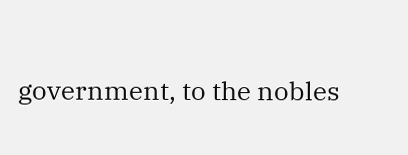government, to the nobles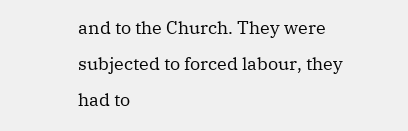and to the Church. They were subjected to forced labour, they had to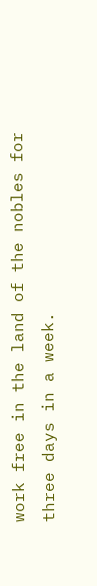work free in the land of the nobles for three days in a week.